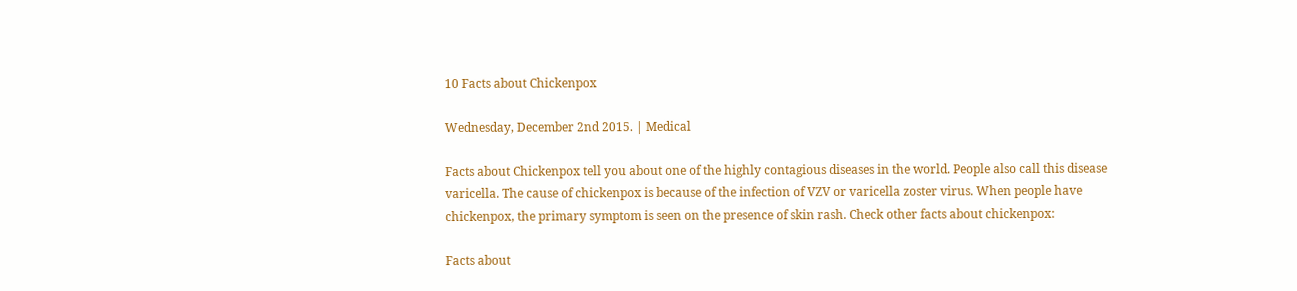10 Facts about Chickenpox

Wednesday, December 2nd 2015. | Medical

Facts about Chickenpox tell you about one of the highly contagious diseases in the world. People also call this disease varicella. The cause of chickenpox is because of the infection of VZV or varicella zoster virus. When people have chickenpox, the primary symptom is seen on the presence of skin rash. Check other facts about chickenpox:

Facts about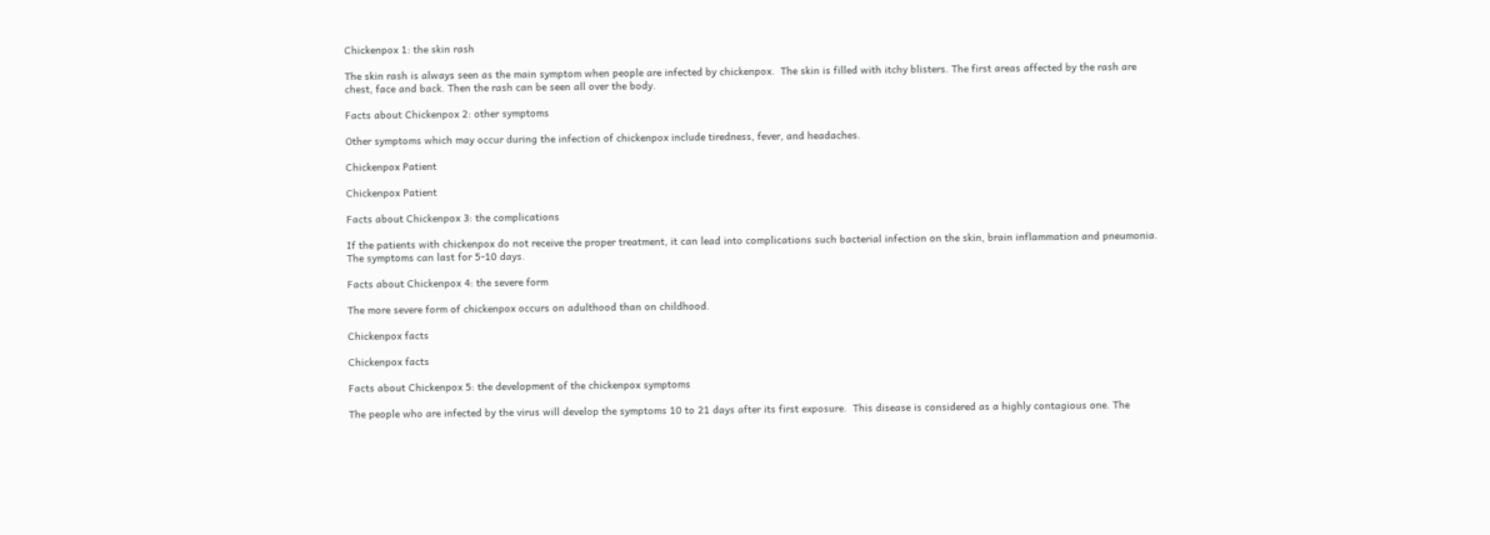Chickenpox 1: the skin rash

The skin rash is always seen as the main symptom when people are infected by chickenpox.  The skin is filled with itchy blisters. The first areas affected by the rash are chest, face and back. Then the rash can be seen all over the body.

Facts about Chickenpox 2: other symptoms

Other symptoms which may occur during the infection of chickenpox include tiredness, fever, and headaches.

Chickenpox Patient

Chickenpox Patient

Facts about Chickenpox 3: the complications

If the patients with chickenpox do not receive the proper treatment, it can lead into complications such bacterial infection on the skin, brain inflammation and pneumonia. The symptoms can last for 5-10 days.

Facts about Chickenpox 4: the severe form

The more severe form of chickenpox occurs on adulthood than on childhood.

Chickenpox facts

Chickenpox facts

Facts about Chickenpox 5: the development of the chickenpox symptoms

The people who are infected by the virus will develop the symptoms 10 to 21 days after its first exposure.  This disease is considered as a highly contagious one. The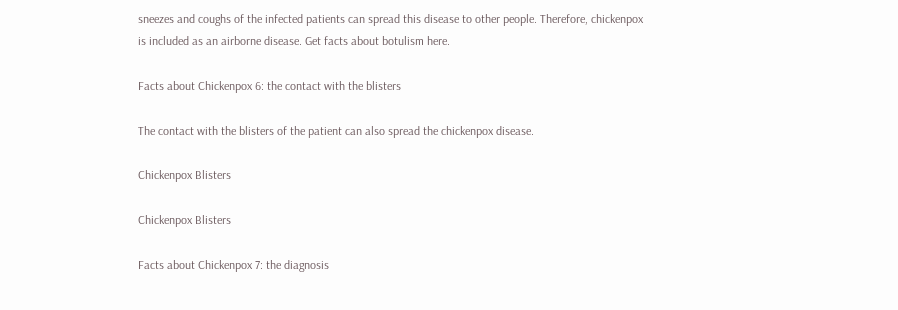sneezes and coughs of the infected patients can spread this disease to other people. Therefore, chickenpox is included as an airborne disease. Get facts about botulism here.

Facts about Chickenpox 6: the contact with the blisters

The contact with the blisters of the patient can also spread the chickenpox disease.

Chickenpox Blisters

Chickenpox Blisters

Facts about Chickenpox 7: the diagnosis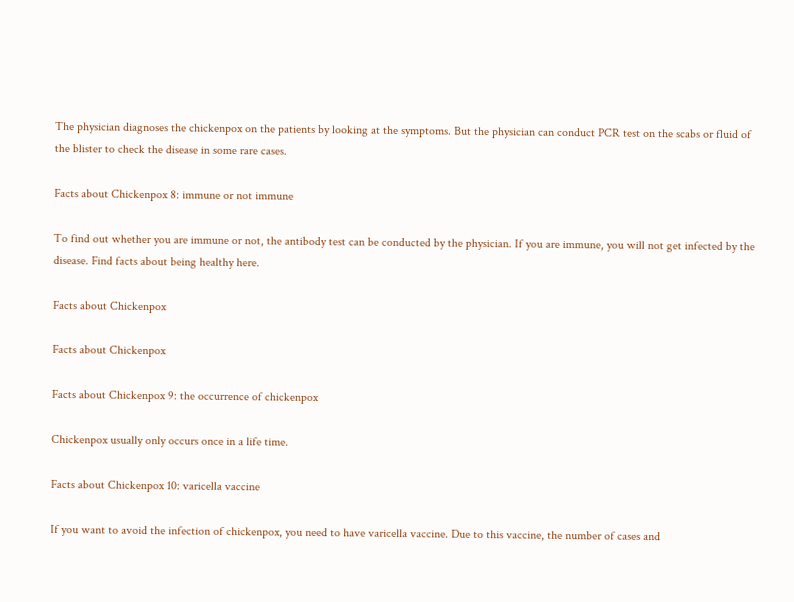The physician diagnoses the chickenpox on the patients by looking at the symptoms. But the physician can conduct PCR test on the scabs or fluid of the blister to check the disease in some rare cases.

Facts about Chickenpox 8: immune or not immune

To find out whether you are immune or not, the antibody test can be conducted by the physician. If you are immune, you will not get infected by the disease. Find facts about being healthy here.

Facts about Chickenpox

Facts about Chickenpox

Facts about Chickenpox 9: the occurrence of chickenpox

Chickenpox usually only occurs once in a life time.

Facts about Chickenpox 10: varicella vaccine

If you want to avoid the infection of chickenpox, you need to have varicella vaccine. Due to this vaccine, the number of cases and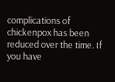complications of chickenpox has been reduced over the time. If you have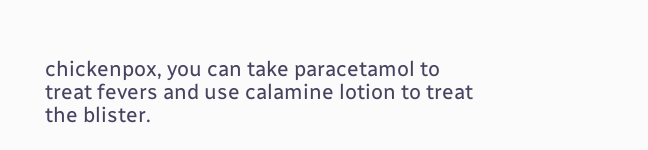chickenpox, you can take paracetamol to treat fevers and use calamine lotion to treat the blister.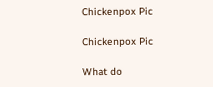Chickenpox Pic

Chickenpox Pic

What do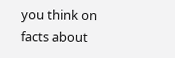you think on facts about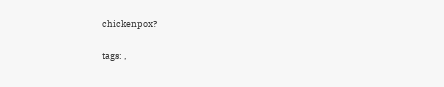chickenpox?

tags: ,